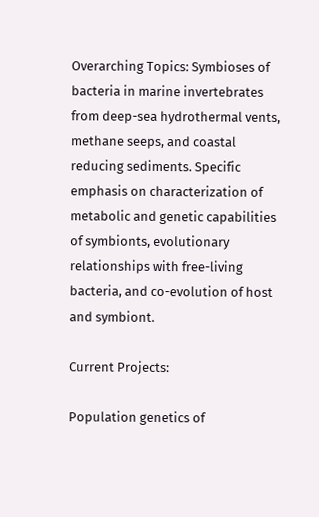Overarching Topics: Symbioses of bacteria in marine invertebrates from deep-sea hydrothermal vents, methane seeps, and coastal reducing sediments. Specific emphasis on characterization of metabolic and genetic capabilities of symbionts, evolutionary relationships with free-living bacteria, and co-evolution of host and symbiont.

Current Projects:

Population genetics of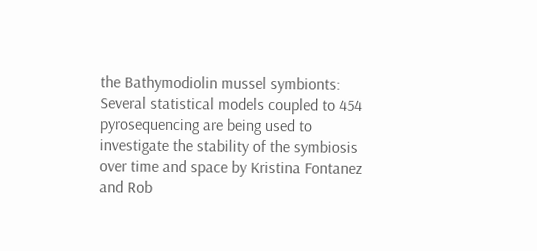the Bathymodiolin mussel symbionts: Several statistical models coupled to 454 pyrosequencing are being used to investigate the stability of the symbiosis over time and space by Kristina Fontanez and Rob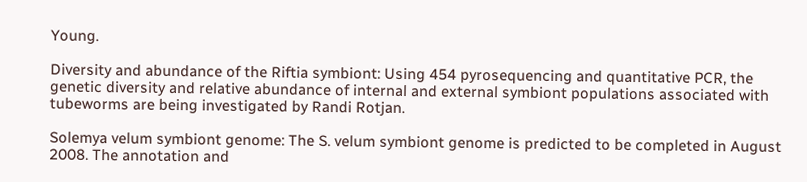Young.

Diversity and abundance of the Riftia symbiont: Using 454 pyrosequencing and quantitative PCR, the genetic diversity and relative abundance of internal and external symbiont populations associated with tubeworms are being investigated by Randi Rotjan.

Solemya velum symbiont genome: The S. velum symbiont genome is predicted to be completed in August 2008. The annotation and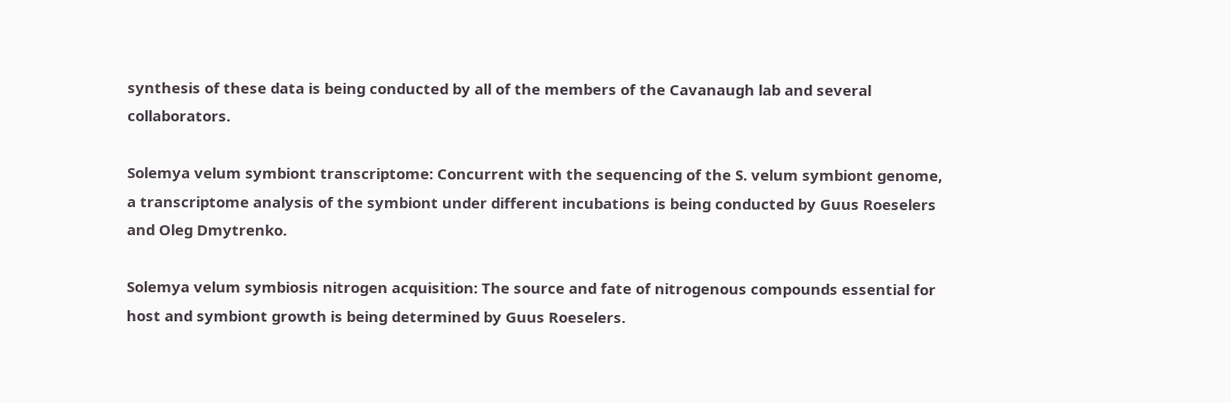synthesis of these data is being conducted by all of the members of the Cavanaugh lab and several collaborators.

Solemya velum symbiont transcriptome: Concurrent with the sequencing of the S. velum symbiont genome, a transcriptome analysis of the symbiont under different incubations is being conducted by Guus Roeselers and Oleg Dmytrenko.

Solemya velum symbiosis nitrogen acquisition: The source and fate of nitrogenous compounds essential for host and symbiont growth is being determined by Guus Roeselers.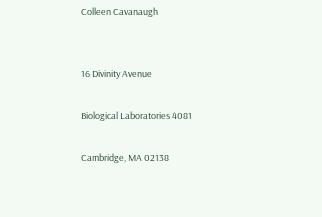Colleen Cavanaugh


16 Divinity Avenue

Biological Laboratories 4081

Cambridge, MA 02138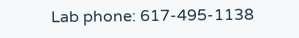Lab phone: 617-495-1138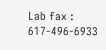Lab fax : 617-496-6933